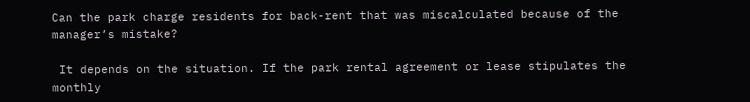Can the park charge residents for back-rent that was miscalculated because of the manager’s mistake?

 It depends on the situation. If the park rental agreement or lease stipulates the monthly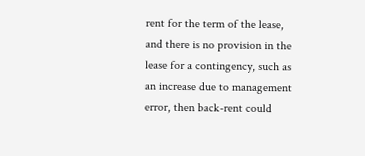rent for the term of the lease, and there is no provision in the lease for a contingency, such as an increase due to management error, then back-rent could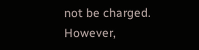not be charged. However,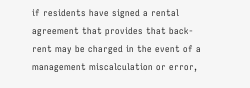if residents have signed a rental agreement that provides that back-rent may be charged in the event of a management miscalculation or error,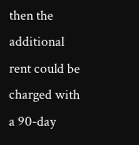then the additional rent could be charged with a 90-day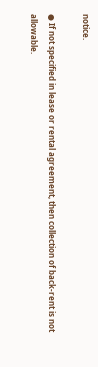notice.

● If not specified in lease or rental agreement, then collection of back-rent is not allowable.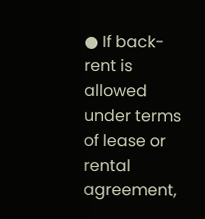● If back-rent is allowed under terms of lease or rental agreement,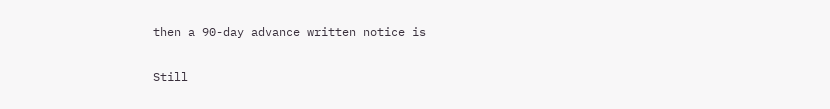then a 90-day advance written notice is

Still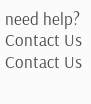need help? Contact Us Contact Us